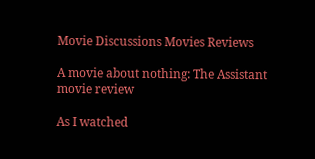Movie Discussions Movies Reviews

A movie about nothing: The Assistant movie review

As I watched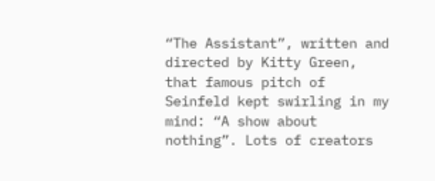“The Assistant”, written and directed by Kitty Green, that famous pitch of Seinfeld kept swirling in my mind: “A show about nothing”. Lots of creators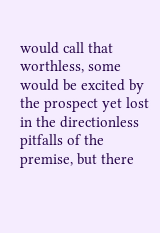would call that worthless, some would be excited by the prospect yet lost in the directionless pitfalls of the premise, but there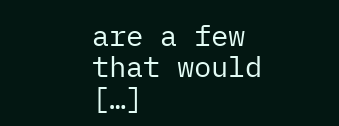are a few that would […]